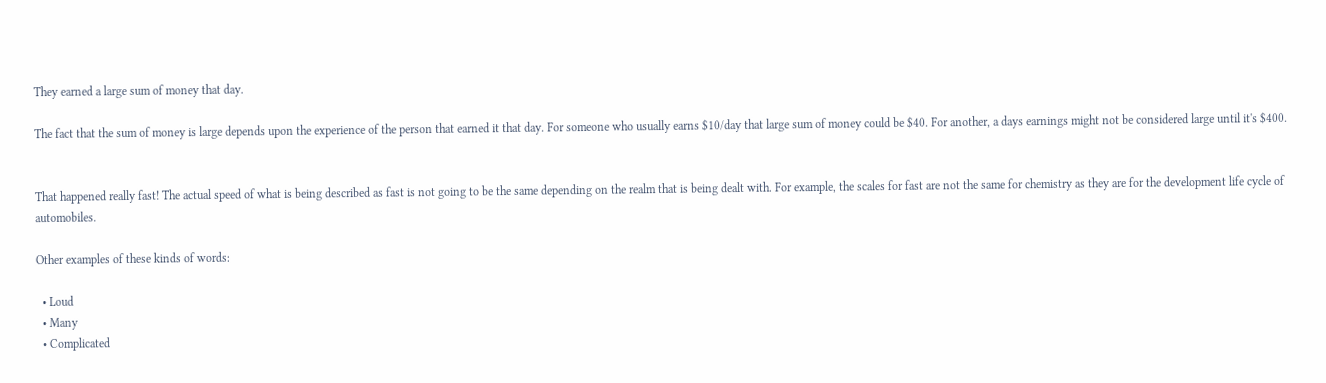They earned a large sum of money that day.

The fact that the sum of money is large depends upon the experience of the person that earned it that day. For someone who usually earns $10/day that large sum of money could be $40. For another, a days earnings might not be considered large until it's $400.


That happened really fast! The actual speed of what is being described as fast is not going to be the same depending on the realm that is being dealt with. For example, the scales for fast are not the same for chemistry as they are for the development life cycle of automobiles.

Other examples of these kinds of words:

  • Loud
  • Many
  • Complicated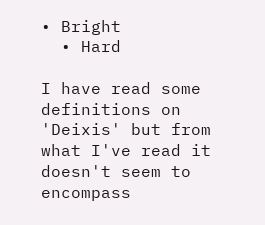• Bright
  • Hard

I have read some definitions on 'Deixis' but from what I've read it doesn't seem to encompass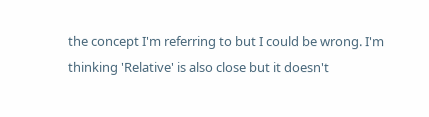the concept I'm referring to but I could be wrong. I'm thinking 'Relative' is also close but it doesn't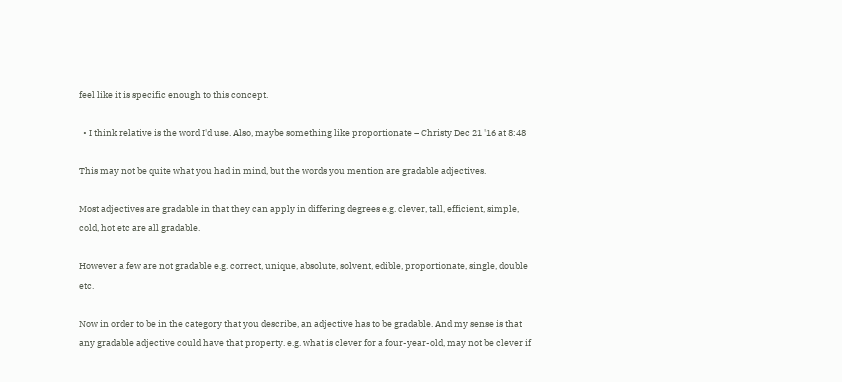feel like it is specific enough to this concept.

  • I think relative is the word I'd use. Also, maybe something like proportionate – Christy Dec 21 '16 at 8:48

This may not be quite what you had in mind, but the words you mention are gradable adjectives.

Most adjectives are gradable in that they can apply in differing degrees e.g. clever, tall, efficient, simple, cold, hot etc are all gradable.

However a few are not gradable e.g. correct, unique, absolute, solvent, edible, proportionate, single, double etc.

Now in order to be in the category that you describe, an adjective has to be gradable. And my sense is that any gradable adjective could have that property. e.g. what is clever for a four-year-old, may not be clever if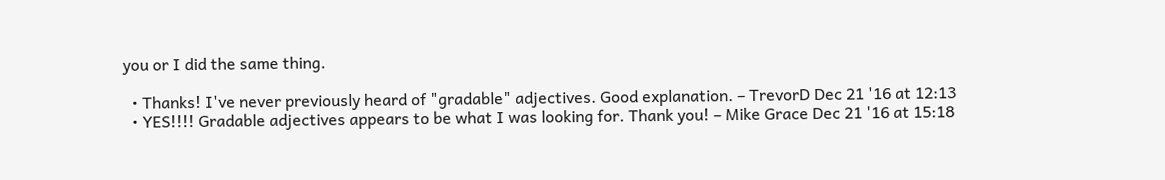you or I did the same thing.

  • Thanks! I've never previously heard of "gradable" adjectives. Good explanation. – TrevorD Dec 21 '16 at 12:13
  • YES!!!! Gradable adjectives appears to be what I was looking for. Thank you! – Mike Grace Dec 21 '16 at 15:18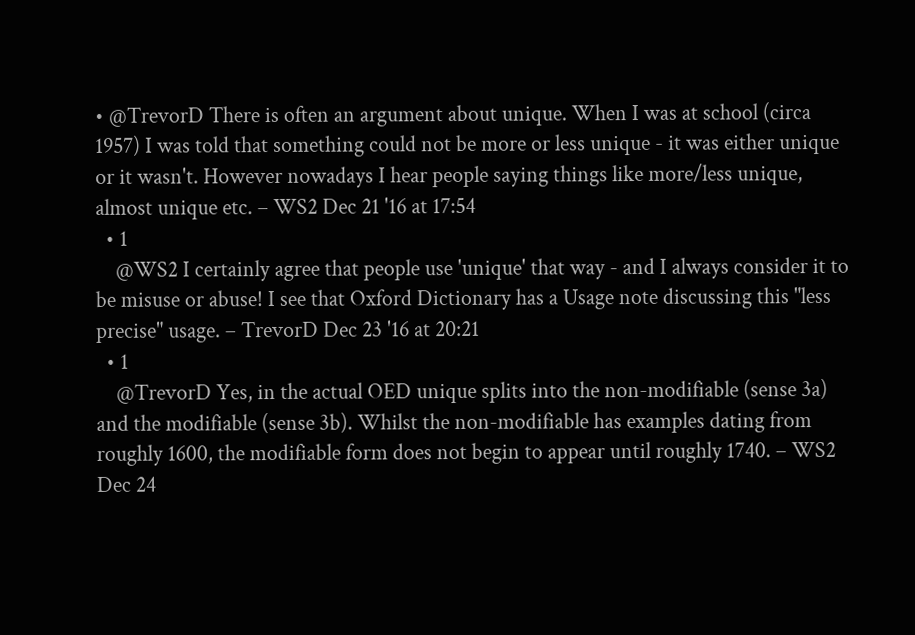• @TrevorD There is often an argument about unique. When I was at school (circa 1957) I was told that something could not be more or less unique - it was either unique or it wasn't. However nowadays I hear people saying things like more/less unique, almost unique etc. – WS2 Dec 21 '16 at 17:54
  • 1
    @WS2 I certainly agree that people use 'unique' that way - and I always consider it to be misuse or abuse! I see that Oxford Dictionary has a Usage note discussing this "less precise" usage. – TrevorD Dec 23 '16 at 20:21
  • 1
    @TrevorD Yes, in the actual OED unique splits into the non-modifiable (sense 3a) and the modifiable (sense 3b). Whilst the non-modifiable has examples dating from roughly 1600, the modifiable form does not begin to appear until roughly 1740. – WS2 Dec 24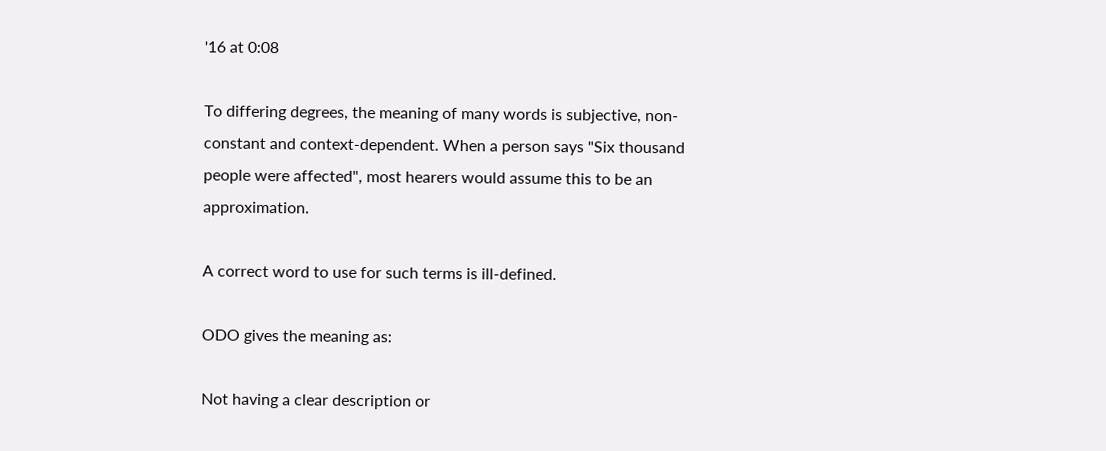'16 at 0:08

To differing degrees, the meaning of many words is subjective, non-constant and context-dependent. When a person says "Six thousand people were affected", most hearers would assume this to be an approximation.

A correct word to use for such terms is ill-defined.

ODO gives the meaning as:

Not having a clear description or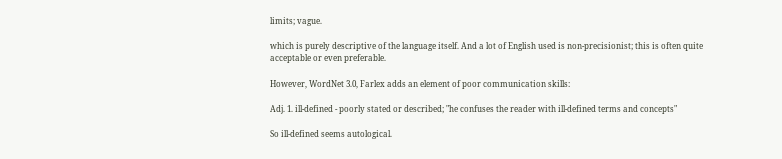limits; vague.

which is purely descriptive of the language itself. And a lot of English used is non-precisionist; this is often quite acceptable or even preferable.

However, WordNet 3.0, Farlex adds an element of poor communication skills:

Adj. 1. ill-defined - poorly stated or described; "he confuses the reader with ill-defined terms and concepts"

So ill-defined seems autological.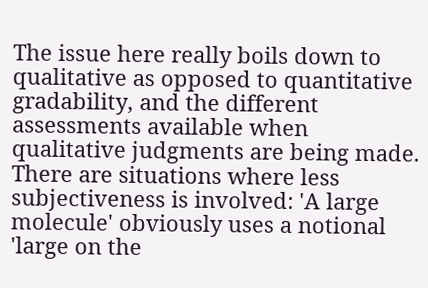The issue here really boils down to qualitative as opposed to quantitative gradability, and the different assessments available when qualitative judgments are being made. There are situations where less subjectiveness is involved: 'A large molecule' obviously uses a notional 'large on the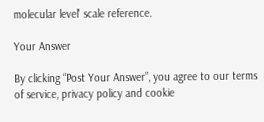molecular level' scale reference.

Your Answer

By clicking “Post Your Answer”, you agree to our terms of service, privacy policy and cookie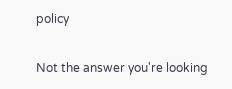policy

Not the answer you're looking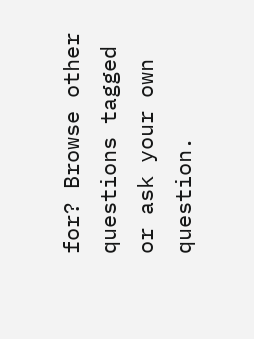for? Browse other questions tagged or ask your own question.